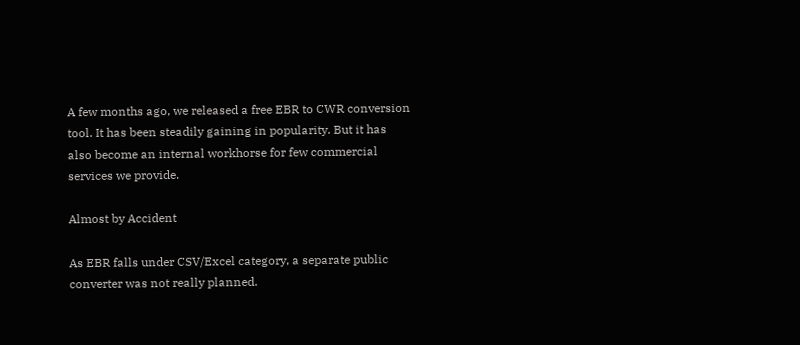A few months ago, we released a free EBR to CWR conversion tool. It has been steadily gaining in popularity. But it has also become an internal workhorse for few commercial services we provide.

Almost by Accident

As EBR falls under CSV/Excel category, a separate public converter was not really planned.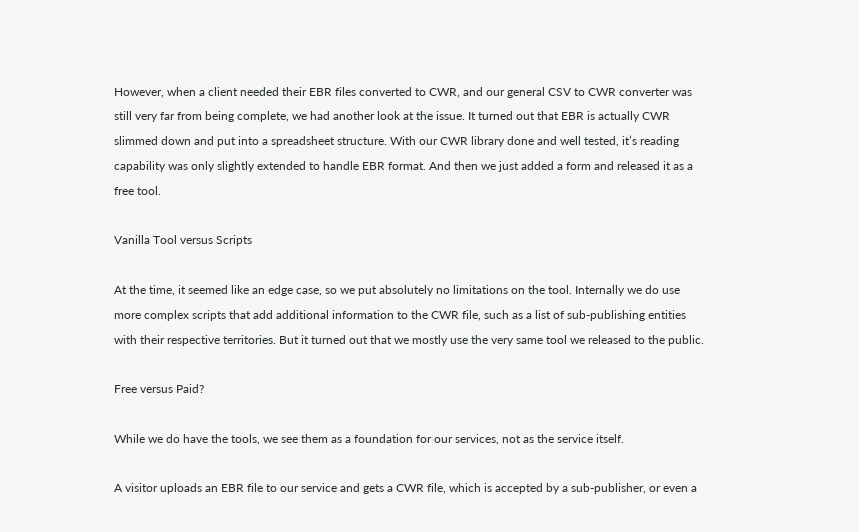However, when a client needed their EBR files converted to CWR, and our general CSV to CWR converter was still very far from being complete, we had another look at the issue. It turned out that EBR is actually CWR slimmed down and put into a spreadsheet structure. With our CWR library done and well tested, it’s reading capability was only slightly extended to handle EBR format. And then we just added a form and released it as a free tool.

Vanilla Tool versus Scripts

At the time, it seemed like an edge case, so we put absolutely no limitations on the tool. Internally we do use more complex scripts that add additional information to the CWR file, such as a list of sub-publishing entities with their respective territories. But it turned out that we mostly use the very same tool we released to the public.

Free versus Paid?

While we do have the tools, we see them as a foundation for our services, not as the service itself.

A visitor uploads an EBR file to our service and gets a CWR file, which is accepted by a sub-publisher, or even a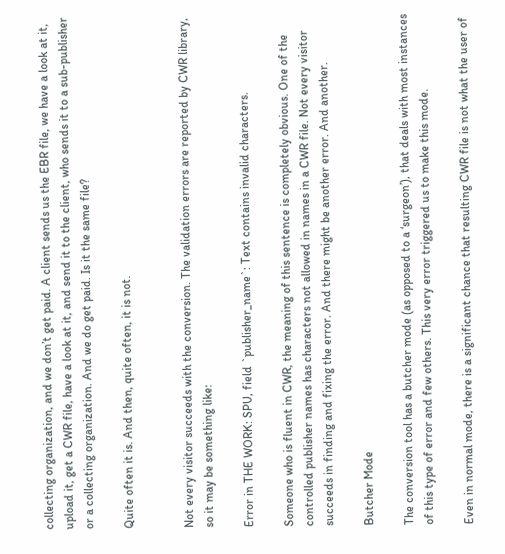collecting organization, and we don’t get paid. A client sends us the EBR file, we have a look at it, upload it, get a CWR file, have a look at it, and send it to the client, who sends it to a sub-publisher or a collecting organization. And we do get paid. Is it the same file?

Quite often it is. And then, quite often, it is not.


Not every visitor succeeds with the conversion. The validation errors are reported by CWR library, so it may be something like:

Error in THE WORK: SPU, field `publisher_name`: Text contains invalid characters.

Someone who is fluent in CWR, the meaning of this sentence is completely obvious. One of the controlled publisher names has characters not allowed in names in a CWR file. Not every visitor succeeds in finding and fixing the error. And there might be another error. And another.

Butcher Mode

The conversion tool has a butcher mode (as opposed to a ‘surgeon’), that deals with most instances of this type of error and few others. This very error triggered us to make this mode.

Even in normal mode, there is a significant chance that resulting CWR file is not what the user of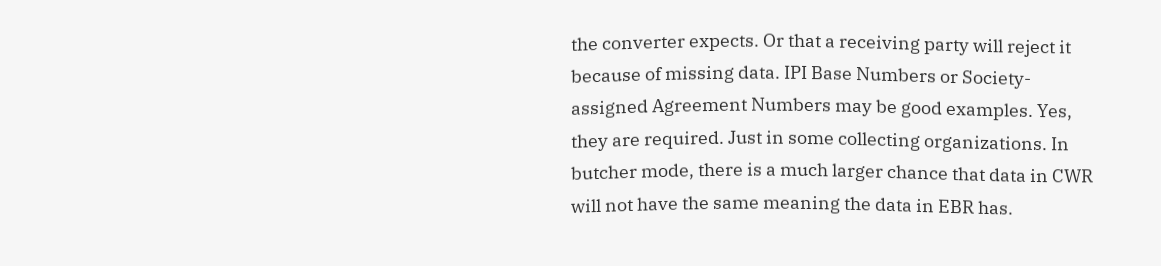the converter expects. Or that a receiving party will reject it because of missing data. IPI Base Numbers or Society-assigned Agreement Numbers may be good examples. Yes, they are required. Just in some collecting organizations. In butcher mode, there is a much larger chance that data in CWR will not have the same meaning the data in EBR has.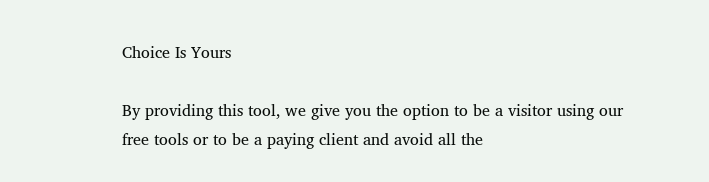Choice Is Yours

By providing this tool, we give you the option to be a visitor using our free tools or to be a paying client and avoid all the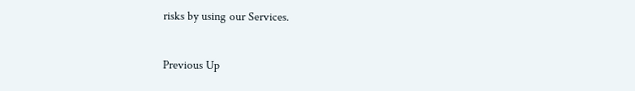risks by using our Services.

Previous Up